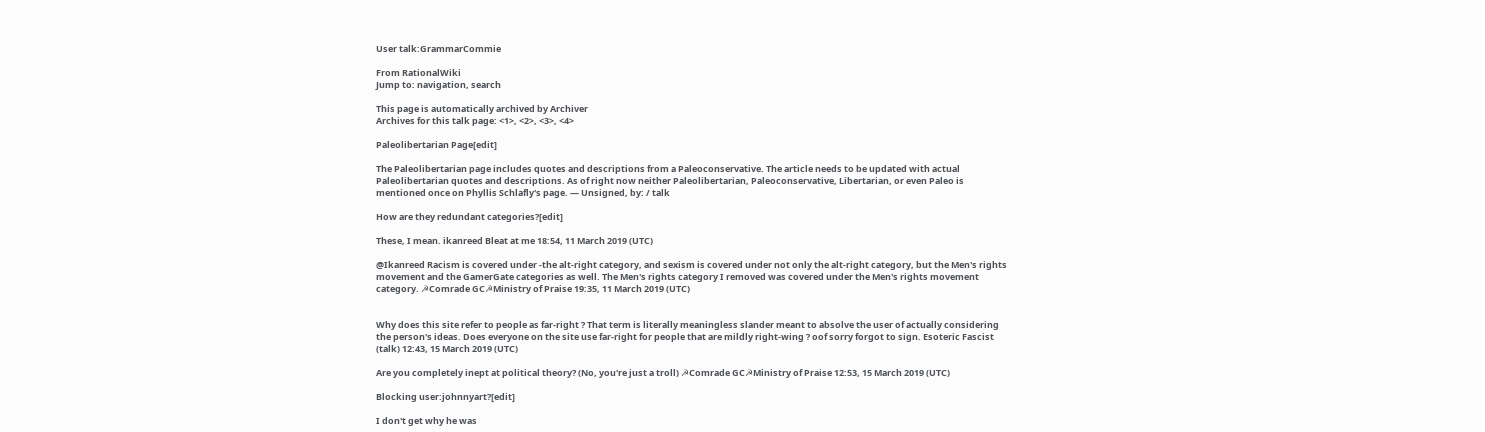User talk:GrammarCommie

From RationalWiki
Jump to: navigation, search

This page is automatically archived by Archiver
Archives for this talk page: <1>, <2>, <3>, <4>

Paleolibertarian Page[edit]

The Paleolibertarian page includes quotes and descriptions from a Paleoconservative. The article needs to be updated with actual Paleolibertarian quotes and descriptions. As of right now neither Paleolibertarian, Paleoconservative, Libertarian, or even Paleo is mentioned once on Phyllis Schlafly's page. — Unsigned, by: / talk

How are they redundant categories?[edit]

These, I mean. ikanreed Bleat at me 18:54, 11 March 2019 (UTC)

@Ikanreed Racism is covered under -the alt-right category, and sexism is covered under not only the alt-right category, but the Men's rights movement and the GamerGate categories as well. The Men's rights category I removed was covered under the Men's rights movement category. ☭Comrade GC☭Ministry of Praise 19:35, 11 March 2019 (UTC)


Why does this site refer to people as far-right ? That term is literally meaningless slander meant to absolve the user of actually considering the person's ideas. Does everyone on the site use far-right for people that are mildly right-wing ? oof sorry forgot to sign. Esoteric Fascist (talk) 12:43, 15 March 2019 (UTC)

Are you completely inept at political theory? (No, you're just a troll) ☭Comrade GC☭Ministry of Praise 12:53, 15 March 2019 (UTC)

Blocking user:johnnyart?[edit]

I don't get why he was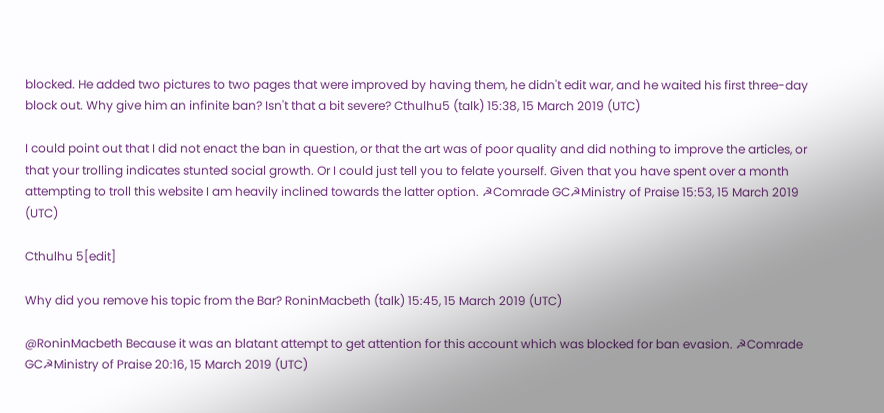blocked. He added two pictures to two pages that were improved by having them, he didn't edit war, and he waited his first three-day block out. Why give him an infinite ban? Isn't that a bit severe? Cthulhu5 (talk) 15:38, 15 March 2019 (UTC)

I could point out that I did not enact the ban in question, or that the art was of poor quality and did nothing to improve the articles, or that your trolling indicates stunted social growth. Or I could just tell you to felate yourself. Given that you have spent over a month attempting to troll this website I am heavily inclined towards the latter option. ☭Comrade GC☭Ministry of Praise 15:53, 15 March 2019 (UTC)

Cthulhu 5[edit]

Why did you remove his topic from the Bar? RoninMacbeth (talk) 15:45, 15 March 2019 (UTC)

@RoninMacbeth Because it was an blatant attempt to get attention for this account which was blocked for ban evasion. ☭Comrade GC☭Ministry of Praise 20:16, 15 March 2019 (UTC)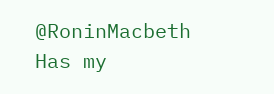@RoninMacbeth Has my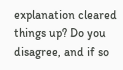explanation cleared things up? Do you disagree, and if so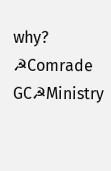why? ☭Comrade GC☭Ministry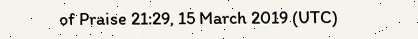of Praise 21:29, 15 March 2019 (UTC)